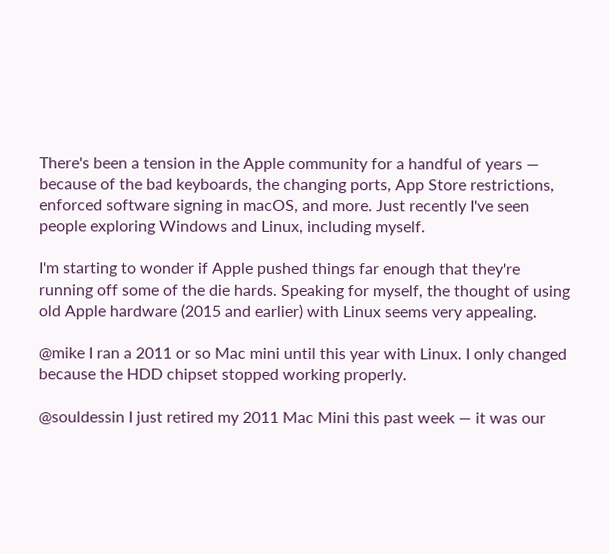There's been a tension in the Apple community for a handful of years — because of the bad keyboards, the changing ports, App Store restrictions, enforced software signing in macOS, and more. Just recently I've seen people exploring Windows and Linux, including myself.

I'm starting to wonder if Apple pushed things far enough that they're running off some of the die hards. Speaking for myself, the thought of using old Apple hardware (2015 and earlier) with Linux seems very appealing.

@mike I ran a 2011 or so Mac mini until this year with Linux. I only changed because the HDD chipset stopped working properly.

@souldessin I just retired my 2011 Mac Mini this past week — it was our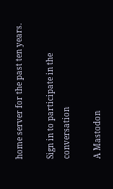home server for the past ten years.

Sign in to participate in the conversation

A Mastodon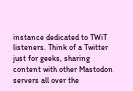instance dedicated to TWiT listeners. Think of a Twitter just for geeks, sharing content with other Mastodon servers all over the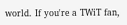world. If you're a TWiT fan,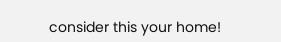consider this your home!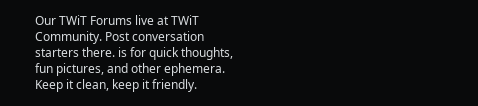Our TWiT Forums live at TWiT Community. Post conversation starters there. is for quick thoughts, fun pictures, and other ephemera. Keep it clean, keep it friendly.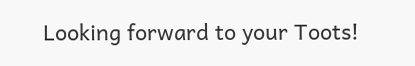Looking forward to your Toots!